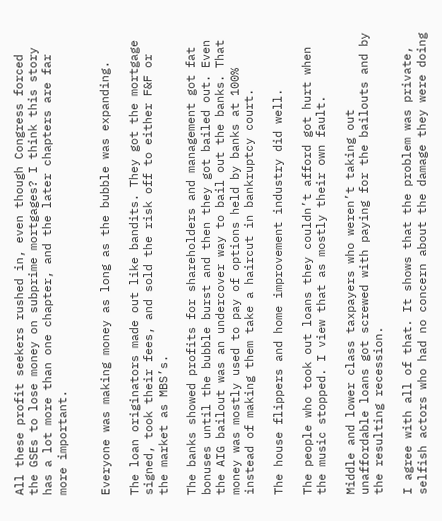All these profit seekers rushed in, even though Congress forced the GSEs to lose money on subprime mortgages? I think this story has a lot more than one chapter, and the later chapters are far more important.


Everyone was making money as long as the bubble was expanding.

The loan originators made out like bandits. They got the mortgage signed, took their fees, and sold the risk off to either F&F or the market as MBS’s.

The banks showed profits for shareholders and management got fat bonuses until the bubble burst and then they got bailed out. Even the AIG bailout was an undercover way to bail out the banks. That money was mostly used to pay of options held by banks at 100% instead of making them take a haircut in bankruptcy court.

The house flippers and home improvement industry did well.

The people who took out loans they couldn’t afford got hurt when the music stopped. I view that as mostly their own fault.

Middle and lower class taxpayers who weren’t taking out unaffordable loans got screwed with paying for the bailouts and by the resulting recession.

I agree with all of that. It shows that the problem was private, selfish actors who had no concern about the damage they were doing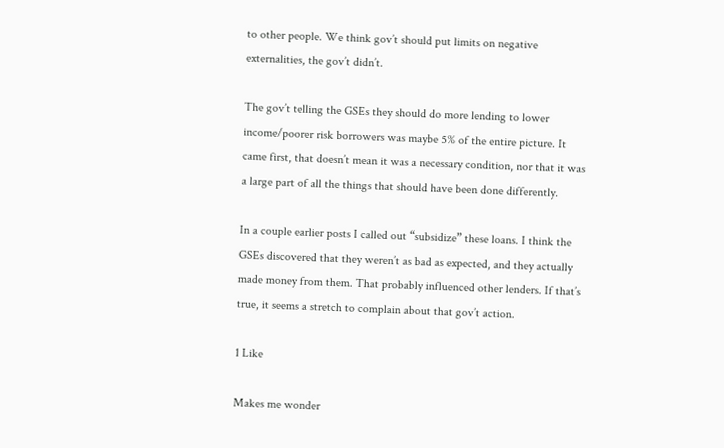to other people. We think gov’t should put limits on negative externalities, the gov’t didn’t.

The gov’t telling the GSEs they should do more lending to lower income/poorer risk borrowers was maybe 5% of the entire picture. It came first, that doesn’t mean it was a necessary condition, nor that it was a large part of all the things that should have been done differently.

In a couple earlier posts I called out “subsidize” these loans. I think the GSEs discovered that they weren’t as bad as expected, and they actually made money from them. That probably influenced other lenders. If that’s true, it seems a stretch to complain about that gov’t action.

1 Like

Makes me wonder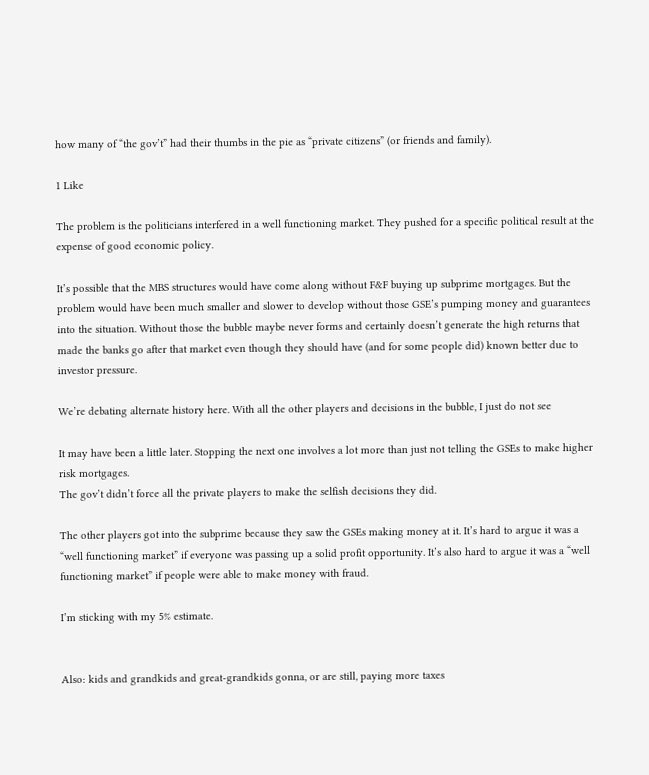how many of “the gov’t” had their thumbs in the pie as “private citizens” (or friends and family).

1 Like

The problem is the politicians interfered in a well functioning market. They pushed for a specific political result at the expense of good economic policy.

It’s possible that the MBS structures would have come along without F&F buying up subprime mortgages. But the problem would have been much smaller and slower to develop without those GSE’s pumping money and guarantees into the situation. Without those the bubble maybe never forms and certainly doesn’t generate the high returns that made the banks go after that market even though they should have (and for some people did) known better due to investor pressure.

We’re debating alternate history here. With all the other players and decisions in the bubble, I just do not see

It may have been a little later. Stopping the next one involves a lot more than just not telling the GSEs to make higher risk mortgages.
The gov’t didn’t force all the private players to make the selfish decisions they did.

The other players got into the subprime because they saw the GSEs making money at it. It’s hard to argue it was a “well functioning market” if everyone was passing up a solid profit opportunity. It’s also hard to argue it was a “well functioning market” if people were able to make money with fraud.

I’m sticking with my 5% estimate.


Also: kids and grandkids and great-grandkids gonna, or are still, paying more taxes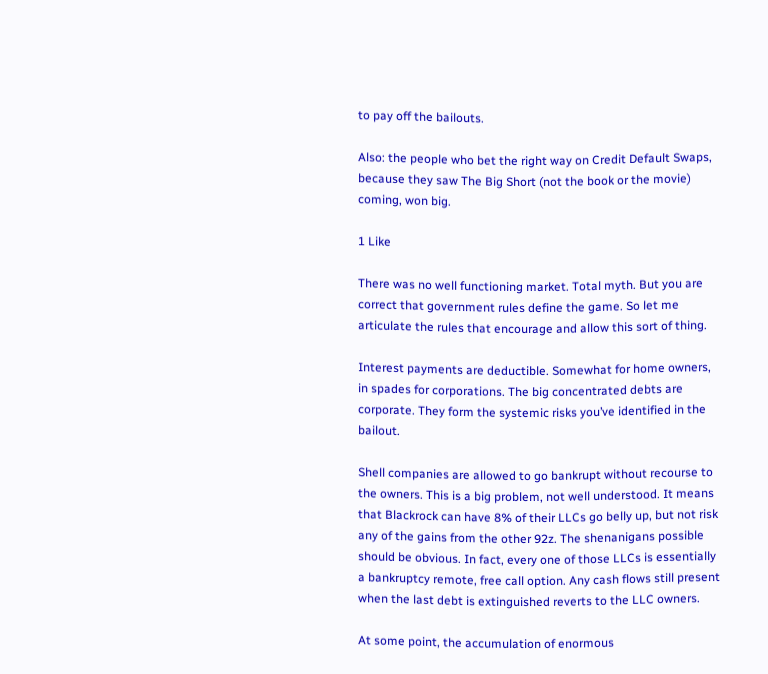to pay off the bailouts.

Also: the people who bet the right way on Credit Default Swaps, because they saw The Big Short (not the book or the movie) coming, won big.

1 Like

There was no well functioning market. Total myth. But you are correct that government rules define the game. So let me articulate the rules that encourage and allow this sort of thing.

Interest payments are deductible. Somewhat for home owners, in spades for corporations. The big concentrated debts are corporate. They form the systemic risks you’ve identified in the bailout.

Shell companies are allowed to go bankrupt without recourse to the owners. This is a big problem, not well understood. It means that Blackrock can have 8% of their LLCs go belly up, but not risk any of the gains from the other 92z. The shenanigans possible should be obvious. In fact, every one of those LLCs is essentially a bankruptcy remote, free call option. Any cash flows still present when the last debt is extinguished reverts to the LLC owners.

At some point, the accumulation of enormous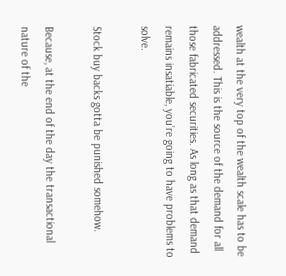wealth at the very top of the wealth scale has to be addressed. This is the source of the demand for all those fabricated securities. As long as that demand remains insatiable, you’re going to have problems to solve.

Stock buy backs gotta be punished somehow.

Because, at the end of the day the transactional nature of the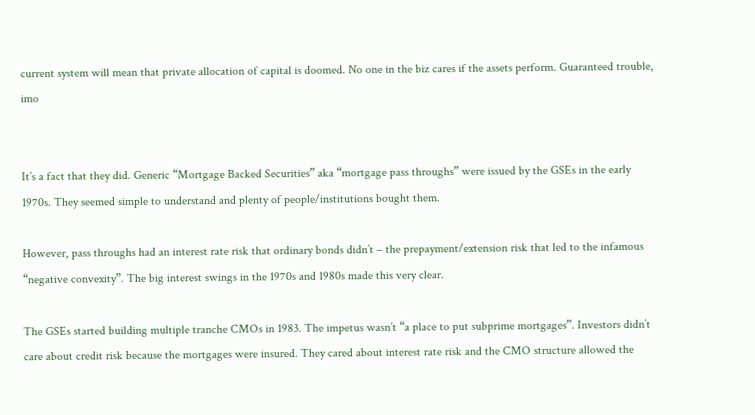current system will mean that private allocation of capital is doomed. No one in the biz cares if the assets perform. Guaranteed trouble, imo


It’s a fact that they did. Generic “Mortgage Backed Securities” aka “mortgage pass throughs” were issued by the GSEs in the early 1970s. They seemed simple to understand and plenty of people/institutions bought them.

However, pass throughs had an interest rate risk that ordinary bonds didn’t – the prepayment/extension risk that led to the infamous “negative convexity”. The big interest swings in the 1970s and 1980s made this very clear.

The GSEs started building multiple tranche CMOs in 1983. The impetus wasn’t “a place to put subprime mortgages”. Investors didn’t care about credit risk because the mortgages were insured. They cared about interest rate risk and the CMO structure allowed the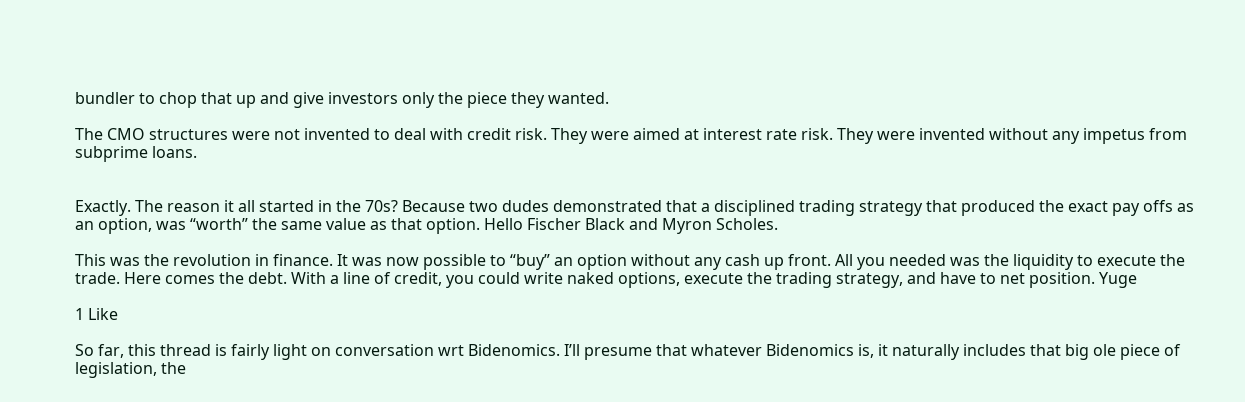bundler to chop that up and give investors only the piece they wanted.

The CMO structures were not invented to deal with credit risk. They were aimed at interest rate risk. They were invented without any impetus from subprime loans.


Exactly. The reason it all started in the 70s? Because two dudes demonstrated that a disciplined trading strategy that produced the exact pay offs as an option, was “worth” the same value as that option. Hello Fischer Black and Myron Scholes.

This was the revolution in finance. It was now possible to “buy” an option without any cash up front. All you needed was the liquidity to execute the trade. Here comes the debt. With a line of credit, you could write naked options, execute the trading strategy, and have to net position. Yuge

1 Like

So far, this thread is fairly light on conversation wrt Bidenomics. I’ll presume that whatever Bidenomics is, it naturally includes that big ole piece of legislation, the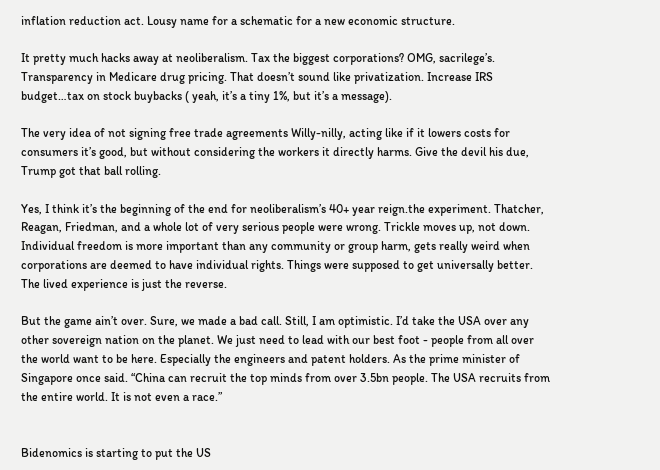inflation reduction act. Lousy name for a schematic for a new economic structure.

It pretty much hacks away at neoliberalism. Tax the biggest corporations? OMG, sacrilege’s. Transparency in Medicare drug pricing. That doesn’t sound like privatization. Increase IRS budget…tax on stock buybacks ( yeah, it’s a tiny 1%, but it’s a message).

The very idea of not signing free trade agreements Willy-nilly, acting like if it lowers costs for consumers it’s good, but without considering the workers it directly harms. Give the devil his due, Trump got that ball rolling.

Yes, I think it’s the beginning of the end for neoliberalism’s 40+ year reign.the experiment. Thatcher, Reagan, Friedman, and a whole lot of very serious people were wrong. Trickle moves up, not down. Individual freedom is more important than any community or group harm, gets really weird when corporations are deemed to have individual rights. Things were supposed to get universally better. The lived experience is just the reverse.

But the game ain’t over. Sure, we made a bad call. Still, I am optimistic. I’d take the USA over any other sovereign nation on the planet. We just need to lead with our best foot - people from all over the world want to be here. Especially the engineers and patent holders. As the prime minister of Singapore once said. “China can recruit the top minds from over 3.5bn people. The USA recruits from the entire world. It is not even a race.”


Bidenomics is starting to put the US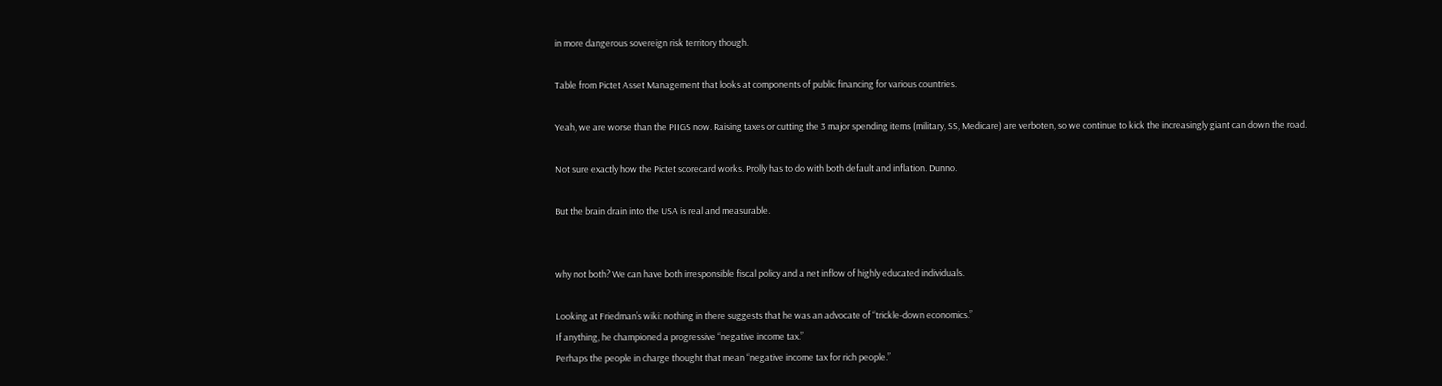in more dangerous sovereign risk territory though.

Table from Pictet Asset Management that looks at components of public financing for various countries.

Yeah, we are worse than the PIIGS now. Raising taxes or cutting the 3 major spending items (military, SS, Medicare) are verboten, so we continue to kick the increasingly giant can down the road.

Not sure exactly how the Pictet scorecard works. Prolly has to do with both default and inflation. Dunno.

But the brain drain into the USA is real and measurable.


why not both? We can have both irresponsible fiscal policy and a net inflow of highly educated individuals.

Looking at Friedman’s wiki: nothing in there suggests that he was an advocate of “trickle-down economics.”
If anything, he championed a progressive “negative income tax.”
Perhaps the people in charge thought that mean “negative income tax for rich people.”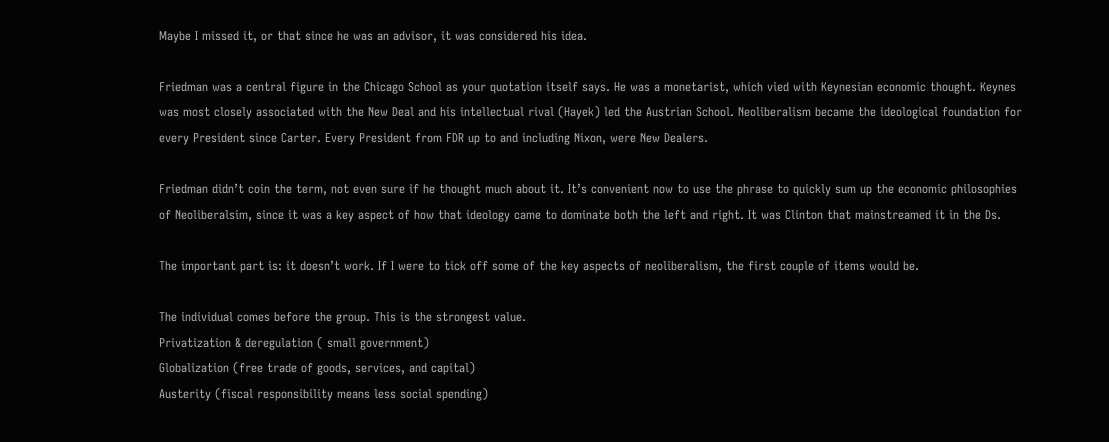Maybe I missed it, or that since he was an advisor, it was considered his idea.

Friedman was a central figure in the Chicago School as your quotation itself says. He was a monetarist, which vied with Keynesian economic thought. Keynes was most closely associated with the New Deal and his intellectual rival (Hayek) led the Austrian School. Neoliberalism became the ideological foundation for every President since Carter. Every President from FDR up to and including Nixon, were New Dealers.

Friedman didn’t coin the term, not even sure if he thought much about it. It’s convenient now to use the phrase to quickly sum up the economic philosophies of Neoliberalsim, since it was a key aspect of how that ideology came to dominate both the left and right. It was Clinton that mainstreamed it in the Ds.

The important part is: it doesn’t work. If I were to tick off some of the key aspects of neoliberalism, the first couple of items would be.

The individual comes before the group. This is the strongest value.
Privatization & deregulation ( small government)
Globalization (free trade of goods, services, and capital)
Austerity (fiscal responsibility means less social spending)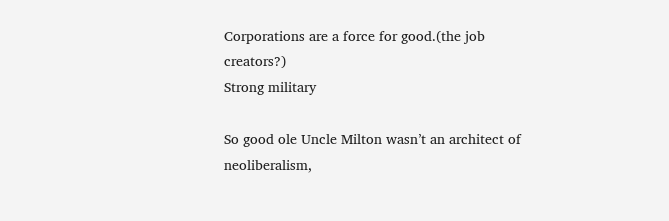Corporations are a force for good.(the job creators?)
Strong military

So good ole Uncle Milton wasn’t an architect of neoliberalism,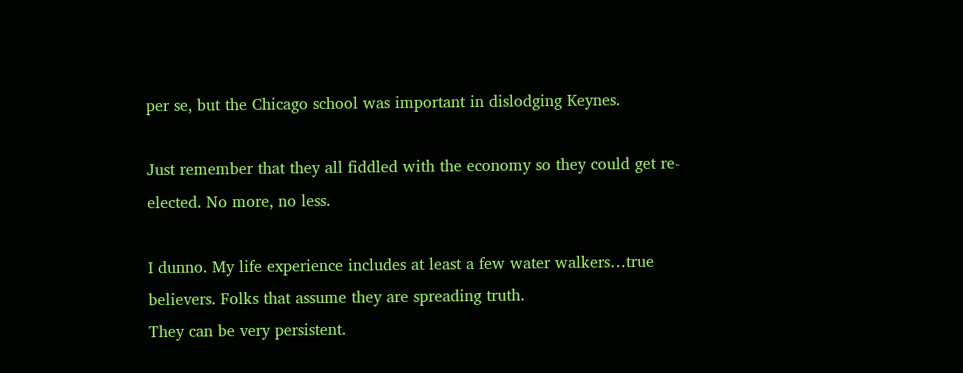per se, but the Chicago school was important in dislodging Keynes.

Just remember that they all fiddled with the economy so they could get re-elected. No more, no less.

I dunno. My life experience includes at least a few water walkers…true believers. Folks that assume they are spreading truth.
They can be very persistent.